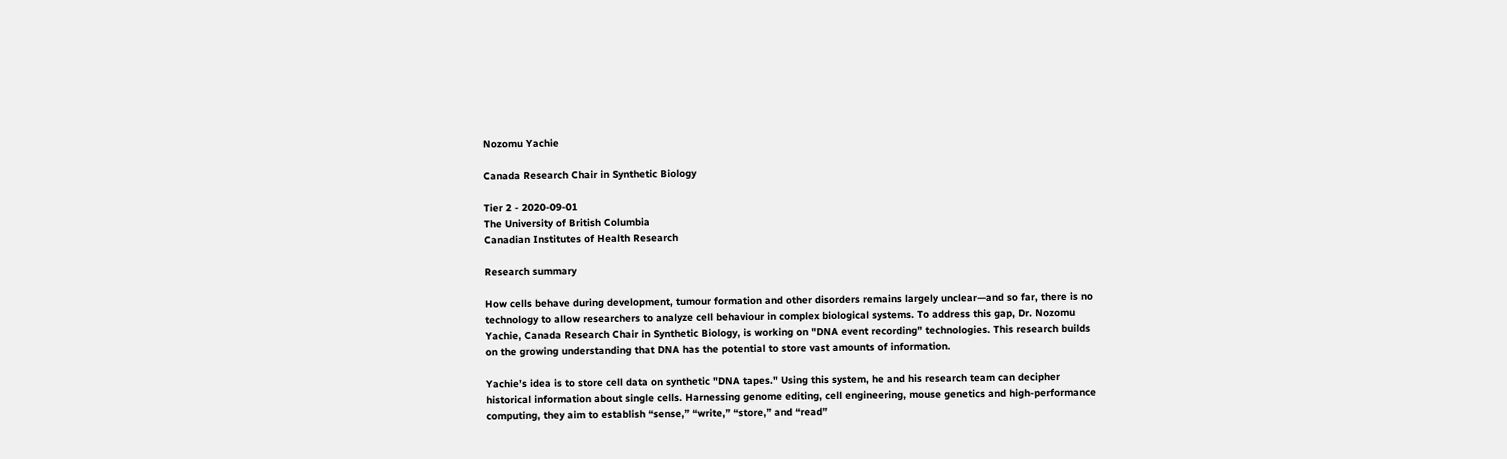Nozomu Yachie

Canada Research Chair in Synthetic Biology

Tier 2 - 2020-09-01
The University of British Columbia
Canadian Institutes of Health Research

Research summary

How cells behave during development, tumour formation and other disorders remains largely unclear—and so far, there is no technology to allow researchers to analyze cell behaviour in complex biological systems. To address this gap, Dr. Nozomu Yachie, Canada Research Chair in Synthetic Biology, is working on "DNA event recording" technologies. This research builds on the growing understanding that DNA has the potential to store vast amounts of information.

Yachie’s idea is to store cell data on synthetic "DNA tapes." Using this system, he and his research team can decipher historical information about single cells. Harnessing genome editing, cell engineering, mouse genetics and high-performance computing, they aim to establish “sense,” “write,” “store,” and “read”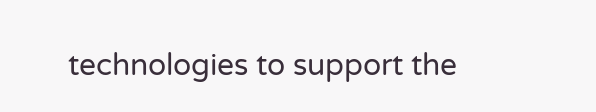technologies to support the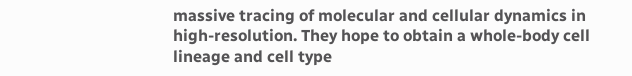massive tracing of molecular and cellular dynamics in high-resolution. They hope to obtain a whole-body cell lineage and cell type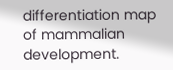differentiation map of mammalian development.